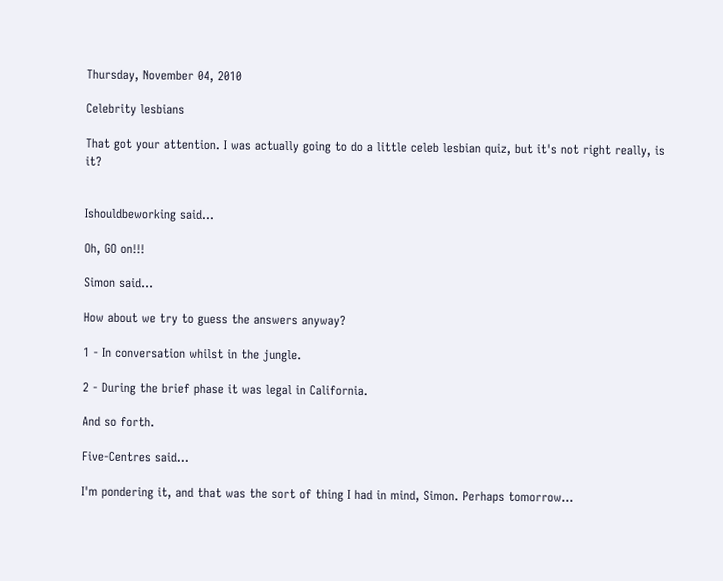Thursday, November 04, 2010

Celebrity lesbians

That got your attention. I was actually going to do a little celeb lesbian quiz, but it's not right really, is it?


Ishouldbeworking said...

Oh, GO on!!!

Simon said...

How about we try to guess the answers anyway?

1 - In conversation whilst in the jungle.

2 - During the brief phase it was legal in California.

And so forth.

Five-Centres said...

I'm pondering it, and that was the sort of thing I had in mind, Simon. Perhaps tomorrow...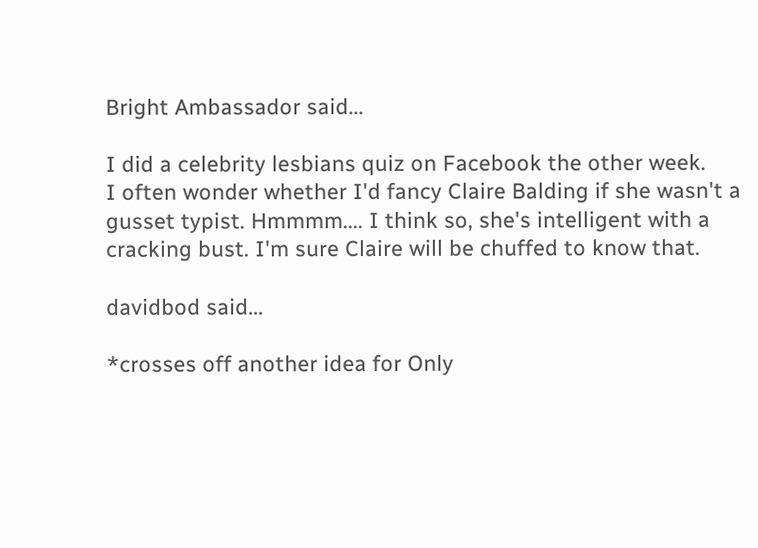Bright Ambassador said...

I did a celebrity lesbians quiz on Facebook the other week.
I often wonder whether I'd fancy Claire Balding if she wasn't a gusset typist. Hmmmm.... I think so, she's intelligent with a cracking bust. I'm sure Claire will be chuffed to know that.

davidbod said...

*crosses off another idea for Only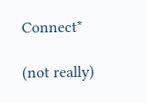Connect*

(not really)